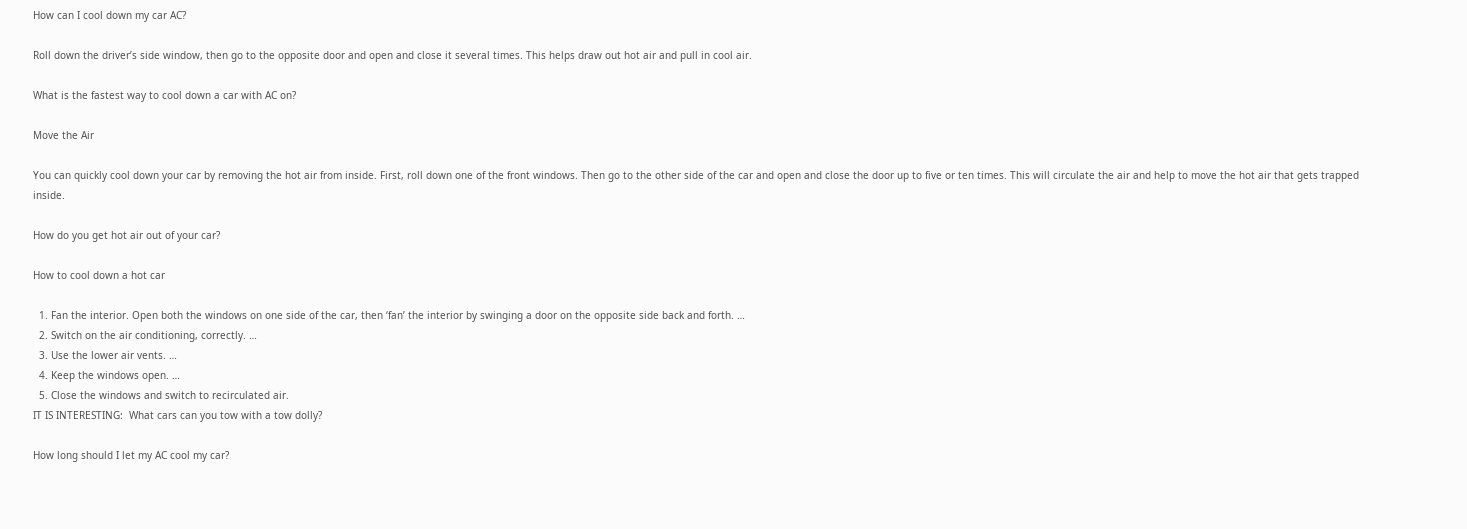How can I cool down my car AC?

Roll down the driver’s side window, then go to the opposite door and open and close it several times. This helps draw out hot air and pull in cool air.

What is the fastest way to cool down a car with AC on?

Move the Air

You can quickly cool down your car by removing the hot air from inside. First, roll down one of the front windows. Then go to the other side of the car and open and close the door up to five or ten times. This will circulate the air and help to move the hot air that gets trapped inside.

How do you get hot air out of your car?

How to cool down a hot car

  1. Fan the interior. Open both the windows on one side of the car, then ‘fan’ the interior by swinging a door on the opposite side back and forth. …
  2. Switch on the air conditioning, correctly. …
  3. Use the lower air vents. …
  4. Keep the windows open. …
  5. Close the windows and switch to recirculated air.
IT IS INTERESTING:  What cars can you tow with a tow dolly?

How long should I let my AC cool my car?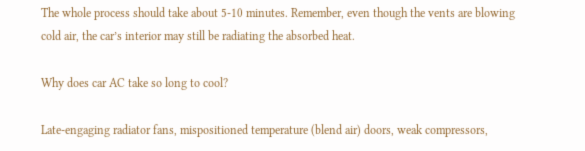The whole process should take about 5-10 minutes. Remember, even though the vents are blowing cold air, the car’s interior may still be radiating the absorbed heat.

Why does car AC take so long to cool?

Late-engaging radiator fans, mispositioned temperature (blend air) doors, weak compressors,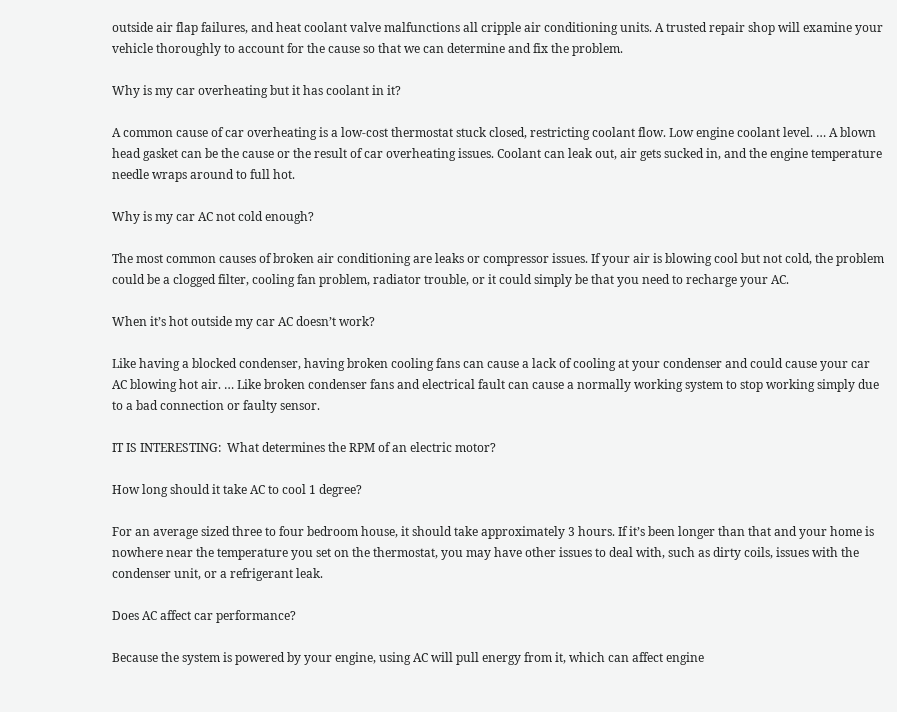outside air flap failures, and heat coolant valve malfunctions all cripple air conditioning units. A trusted repair shop will examine your vehicle thoroughly to account for the cause so that we can determine and fix the problem.

Why is my car overheating but it has coolant in it?

A common cause of car overheating is a low-cost thermostat stuck closed, restricting coolant flow. Low engine coolant level. … A blown head gasket can be the cause or the result of car overheating issues. Coolant can leak out, air gets sucked in, and the engine temperature needle wraps around to full hot.

Why is my car AC not cold enough?

The most common causes of broken air conditioning are leaks or compressor issues. If your air is blowing cool but not cold, the problem could be a clogged filter, cooling fan problem, radiator trouble, or it could simply be that you need to recharge your AC.

When it’s hot outside my car AC doesn’t work?

Like having a blocked condenser, having broken cooling fans can cause a lack of cooling at your condenser and could cause your car AC blowing hot air. … Like broken condenser fans and electrical fault can cause a normally working system to stop working simply due to a bad connection or faulty sensor.

IT IS INTERESTING:  What determines the RPM of an electric motor?

How long should it take AC to cool 1 degree?

For an average sized three to four bedroom house, it should take approximately 3 hours. If it’s been longer than that and your home is nowhere near the temperature you set on the thermostat, you may have other issues to deal with, such as dirty coils, issues with the condenser unit, or a refrigerant leak.

Does AC affect car performance?

Because the system is powered by your engine, using AC will pull energy from it, which can affect engine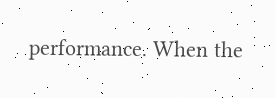performance. When the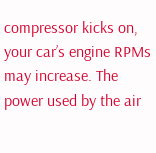compressor kicks on, your car’s engine RPMs may increase. The power used by the air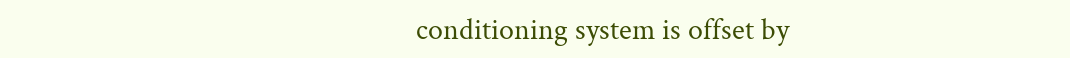conditioning system is offset by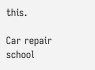this.

Car repair school